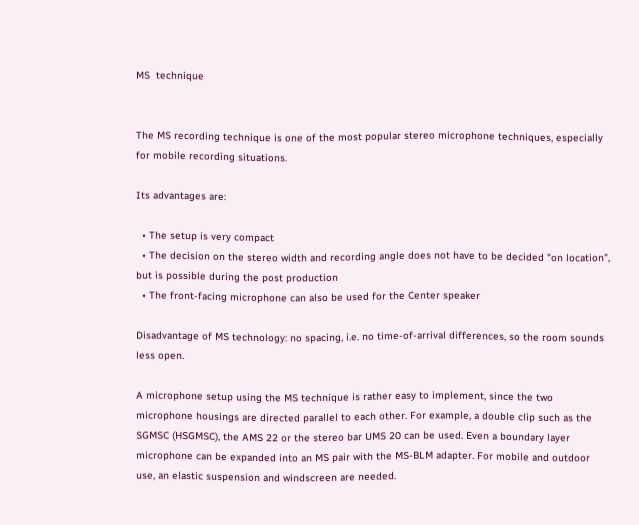MS  technique


The MS recording technique is one of the most popular stereo microphone techniques, especially for mobile recording situations.

Its advantages are:

  • The setup is very compact
  • The decision on the stereo width and recording angle does not have to be decided "on location", but is possible during the post production
  • The front-facing microphone can also be used for the Center speaker

Disadvantage of MS technology: no spacing, i.e. no time-of-arrival differences, so the room sounds less open.

A microphone setup using the MS technique is rather easy to implement, since the two microphone housings are directed parallel to each other. For example, a double clip such as the SGMSC (HSGMSC), the AMS 22 or the stereo bar UMS 20 can be used. Even a boundary layer microphone can be expanded into an MS pair with the MS-BLM adapter. For mobile and outdoor use, an elastic suspension and windscreen are needed.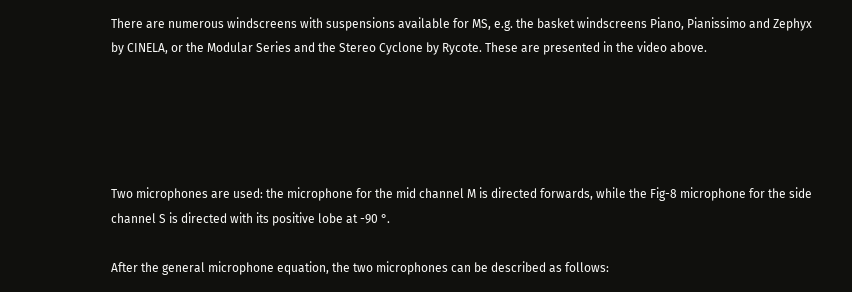There are numerous windscreens with suspensions available for MS, e.g. the basket windscreens Piano, Pianissimo and Zephyx by CINELA, or the Modular Series and the Stereo Cyclone by Rycote. These are presented in the video above.





Two microphones are used: the microphone for the mid channel M is directed forwards, while the Fig-8 microphone for the side channel S is directed with its positive lobe at -90 °.

After the general microphone equation, the two microphones can be described as follows: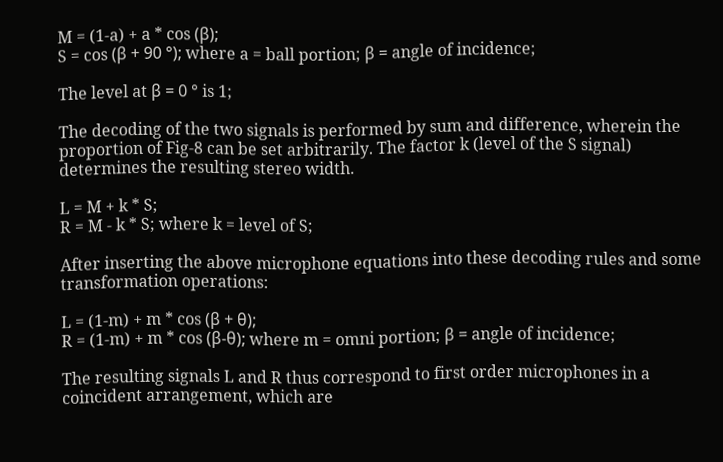M = (1-a) + a * cos (β);
S = cos (β + 90 °); where a = ball portion; β = angle of incidence;

The level at β = 0 ° is 1;

The decoding of the two signals is performed by sum and difference, wherein the proportion of Fig-8 can be set arbitrarily. The factor k (level of the S signal) determines the resulting stereo width.

L = M + k * S;
R = M - k * S; where k = level of S;

After inserting the above microphone equations into these decoding rules and some transformation operations:

L = (1-m) + m * cos (β + θ);
R = (1-m) + m * cos (β-θ); where m = omni portion; β = angle of incidence;

The resulting signals L and R thus correspond to first order microphones in a coincident arrangement, which are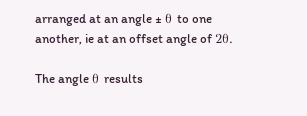arranged at an angle ± θ to one another, ie at an offset angle of 2θ.

The angle θ results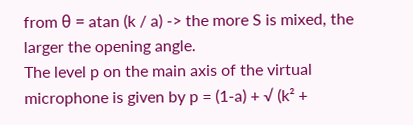from θ = atan (k / a) -> the more S is mixed, the larger the opening angle.
The level p on the main axis of the virtual microphone is given by p = (1-a) + √ (k² +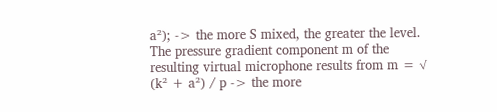a²); -> the more S mixed, the greater the level.
The pressure gradient component m of the resulting virtual microphone results from m = √ (k² + a²) / p -> the more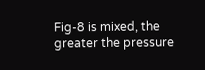Fig-8 is mixed, the greater the pressure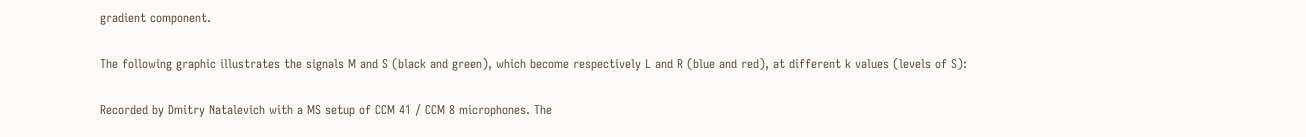gradient component.

The following graphic illustrates the signals M and S (black and green), which become respectively L and R (blue and red), at different k values (levels of S):

Recorded by Dmitry Natalevich with a MS setup of CCM 41 / CCM 8 microphones. The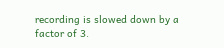recording is slowed down by a factor of 3.